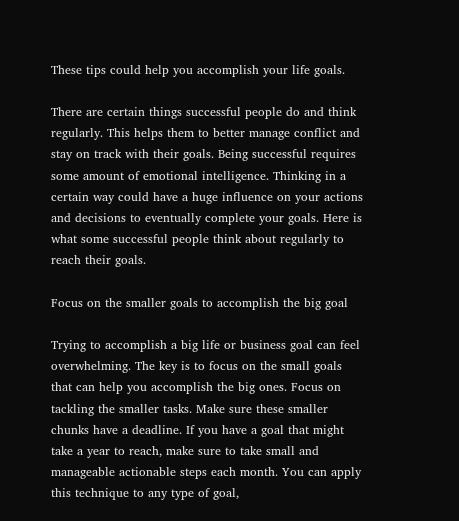These tips could help you accomplish your life goals.

There are certain things successful people do and think regularly. This helps them to better manage conflict and stay on track with their goals. Being successful requires some amount of emotional intelligence. Thinking in a certain way could have a huge influence on your actions and decisions to eventually complete your goals. Here is what some successful people think about regularly to reach their goals.

Focus on the smaller goals to accomplish the big goal

Trying to accomplish a big life or business goal can feel overwhelming. The key is to focus on the small goals that can help you accomplish the big ones. Focus on tackling the smaller tasks. Make sure these smaller chunks have a deadline. If you have a goal that might take a year to reach, make sure to take small and manageable actionable steps each month. You can apply this technique to any type of goal,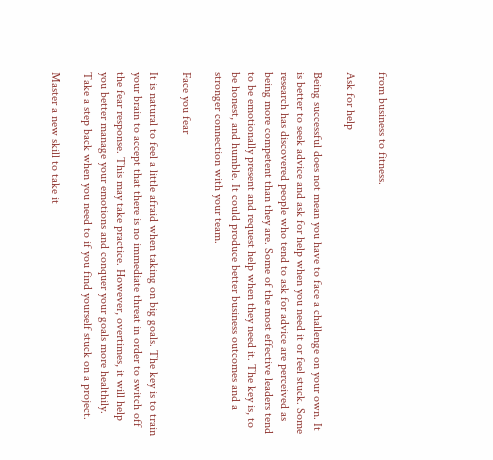from business to fitness.

Ask for help

Being successful does not mean you have to face a challenge on your own. It is better to seek advice and ask for help when you need it or feel stuck. Some research has discovered people who tend to ask for advice are perceived as being more competent than they are. Some of the most effective leaders tend to be emotionally present and request help when they need it. The key is, to be honest, and humble. It could produce better business outcomes and a stronger connection with your team.

Face you fear

It is natural to feel a little afraid when taking on big goals. The key is to train your brain to accept that there is no immediate threat in order to switch off the fear response. This may take practice. However, overtimes, it will help you better manage your emotions and conquer your goals more healthily. Take a step back when you need to if you find yourself stuck on a project.

Master a new skill to take it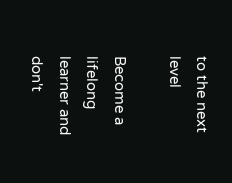to the next level

Become a lifelong learner and don't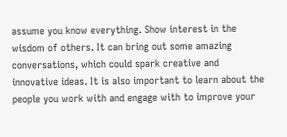assume you know everything. Show interest in the wisdom of others. It can bring out some amazing conversations, which could spark creative and innovative ideas. It is also important to learn about the people you work with and engage with to improve your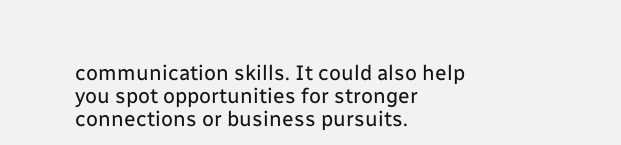communication skills. It could also help you spot opportunities for stronger connections or business pursuits.